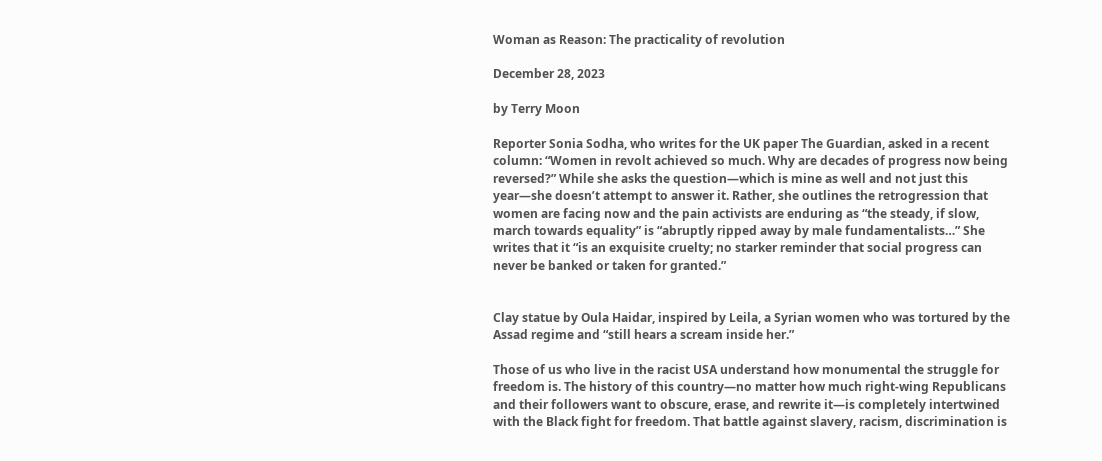Woman as Reason: The practicality of revolution

December 28, 2023

by Terry Moon

Reporter Sonia Sodha, who writes for the UK paper The Guardian, asked in a recent column: “Women in revolt achieved so much. Why are decades of progress now being reversed?” While she asks the question—which is mine as well and not just this year—she doesn’t attempt to answer it. Rather, she outlines the retrogression that women are facing now and the pain activists are enduring as “the steady, if slow, march towards equality” is “abruptly ripped away by male fundamentalists…” She writes that it “is an exquisite cruelty; no starker reminder that social progress can never be banked or taken for granted.”


Clay statue by Oula Haidar, inspired by Leila, a Syrian women who was tortured by the Assad regime and “still hears a scream inside her.”

Those of us who live in the racist USA understand how monumental the struggle for freedom is. The history of this country—no matter how much right-wing Republicans and their followers want to obscure, erase, and rewrite it—is completely intertwined with the Black fight for freedom. That battle against slavery, racism, discrimination is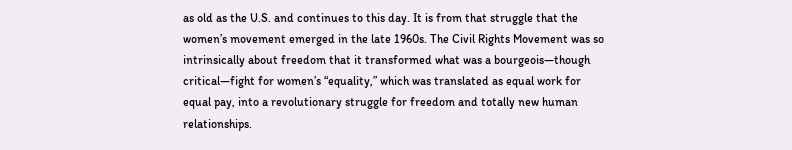as old as the U.S. and continues to this day. It is from that struggle that the women’s movement emerged in the late 1960s. The Civil Rights Movement was so intrinsically about freedom that it transformed what was a bourgeois—though critical—fight for women’s “equality,” which was translated as equal work for equal pay, into a revolutionary struggle for freedom and totally new human relationships.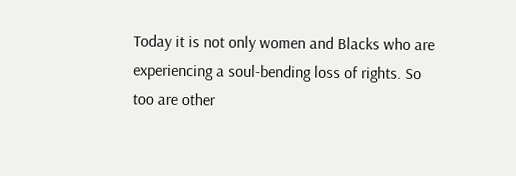Today it is not only women and Blacks who are experiencing a soul-bending loss of rights. So too are other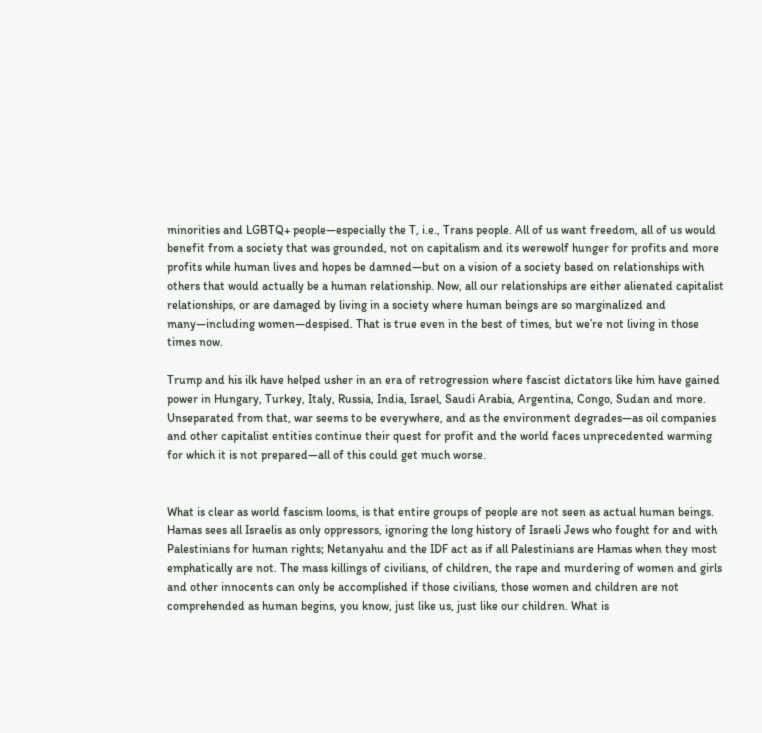minorities and LGBTQ+ people—especially the T, i.e., Trans people. All of us want freedom, all of us would benefit from a society that was grounded, not on capitalism and its werewolf hunger for profits and more profits while human lives and hopes be damned—but on a vision of a society based on relationships with others that would actually be a human relationship. Now, all our relationships are either alienated capitalist relationships, or are damaged by living in a society where human beings are so marginalized and many—including women—despised. That is true even in the best of times, but we’re not living in those times now.

Trump and his ilk have helped usher in an era of retrogression where fascist dictators like him have gained power in Hungary, Turkey, Italy, Russia, India, Israel, Saudi Arabia, Argentina, Congo, Sudan and more. Unseparated from that, war seems to be everywhere, and as the environment degrades—as oil companies and other capitalist entities continue their quest for profit and the world faces unprecedented warming for which it is not prepared—all of this could get much worse.


What is clear as world fascism looms, is that entire groups of people are not seen as actual human beings. Hamas sees all Israelis as only oppressors, ignoring the long history of Israeli Jews who fought for and with Palestinians for human rights; Netanyahu and the IDF act as if all Palestinians are Hamas when they most emphatically are not. The mass killings of civilians, of children, the rape and murdering of women and girls and other innocents can only be accomplished if those civilians, those women and children are not comprehended as human begins, you know, just like us, just like our children. What is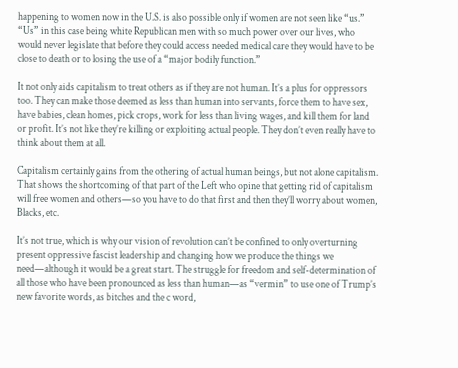happening to women now in the U.S. is also possible only if women are not seen like “us.”  “Us” in this case being white Republican men with so much power over our lives, who would never legislate that before they could access needed medical care they would have to be close to death or to losing the use of a “major bodily function.”

It not only aids capitalism to treat others as if they are not human. It’s a plus for oppressors too. They can make those deemed as less than human into servants, force them to have sex, have babies, clean homes, pick crops, work for less than living wages, and kill them for land or profit. It’s not like they’re killing or exploiting actual people. They don’t even really have to think about them at all.

Capitalism certainly gains from the othering of actual human beings, but not alone capitalism. That shows the shortcoming of that part of the Left who opine that getting rid of capitalism will free women and others—so you have to do that first and then they’ll worry about women, Blacks, etc.

It’s not true, which is why our vision of revolution can’t be confined to only overturning present oppressive fascist leadership and changing how we produce the things we need—although it would be a great start. The struggle for freedom and self-determination of all those who have been pronounced as less than human—as “vermin” to use one of Trump’s new favorite words, as bitches and the c word,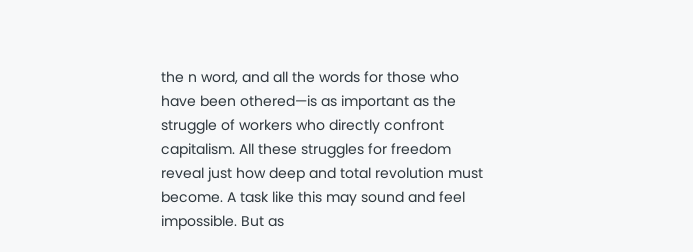the n word, and all the words for those who have been othered—is as important as the struggle of workers who directly confront capitalism. All these struggles for freedom reveal just how deep and total revolution must become. A task like this may sound and feel impossible. But as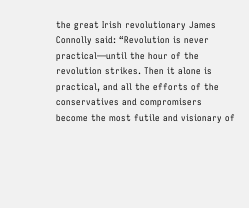the great Irish revolutionary James Connolly said: “Revolution is never practical—until the hour of the revolution strikes. Then it alone is practical, and all the efforts of the conservatives and compromisers become the most futile and visionary of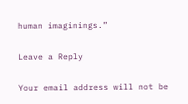human imaginings.”

Leave a Reply

Your email address will not be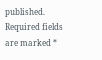published. Required fields are marked *